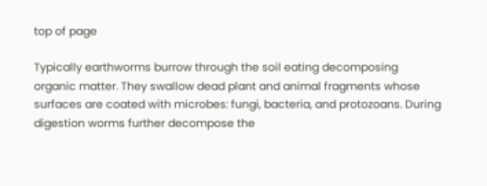top of page

Typically earthworms burrow through the soil eating decomposing organic matter. They swallow dead plant and animal fragments whose surfaces are coated with microbes: fungi, bacteria, and protozoans. During digestion worms further decompose the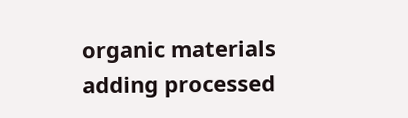organic materials adding processed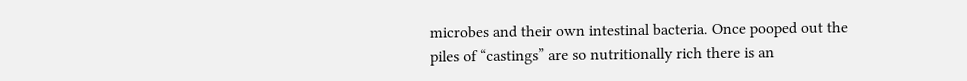microbes and their own intestinal bacteria. Once pooped out the piles of “castings” are so nutritionally rich there is an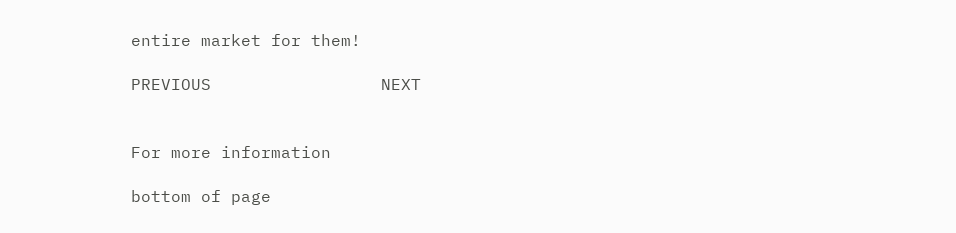entire market for them!

PREVIOUS                 NEXT


For more information

bottom of page